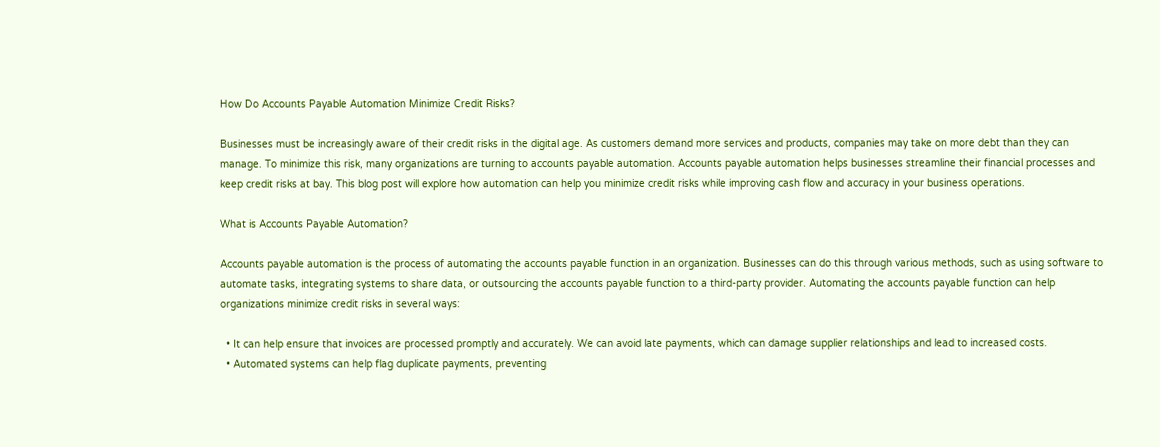How Do Accounts Payable Automation Minimize Credit Risks?

Businesses must be increasingly aware of their credit risks in the digital age. As customers demand more services and products, companies may take on more debt than they can manage. To minimize this risk, many organizations are turning to accounts payable automation. Accounts payable automation helps businesses streamline their financial processes and keep credit risks at bay. This blog post will explore how automation can help you minimize credit risks while improving cash flow and accuracy in your business operations.

What is Accounts Payable Automation?

Accounts payable automation is the process of automating the accounts payable function in an organization. Businesses can do this through various methods, such as using software to automate tasks, integrating systems to share data, or outsourcing the accounts payable function to a third-party provider. Automating the accounts payable function can help organizations minimize credit risks in several ways:

  • It can help ensure that invoices are processed promptly and accurately. We can avoid late payments, which can damage supplier relationships and lead to increased costs.
  • Automated systems can help flag duplicate payments, preventing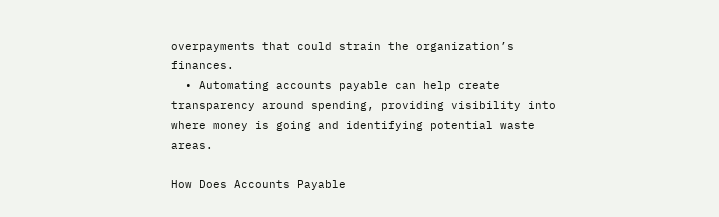overpayments that could strain the organization’s finances.
  • Automating accounts payable can help create transparency around spending, providing visibility into where money is going and identifying potential waste areas.

How Does Accounts Payable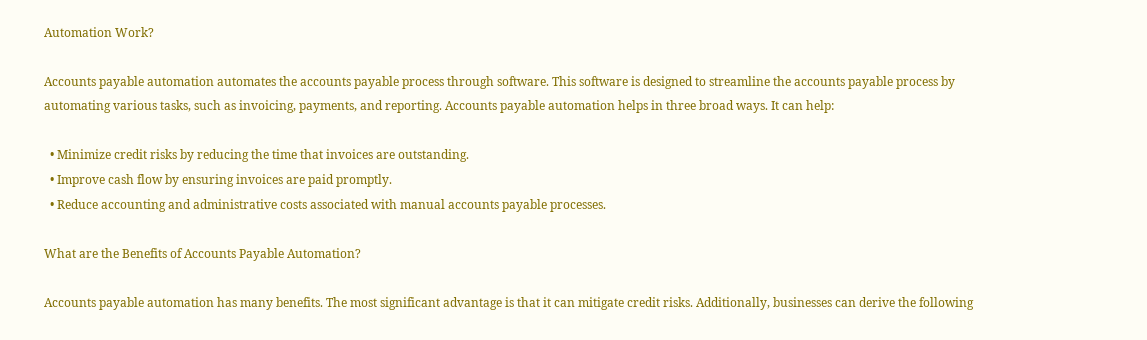Automation Work?

Accounts payable automation automates the accounts payable process through software. This software is designed to streamline the accounts payable process by automating various tasks, such as invoicing, payments, and reporting. Accounts payable automation helps in three broad ways. It can help:

  • Minimize credit risks by reducing the time that invoices are outstanding.
  • Improve cash flow by ensuring invoices are paid promptly.
  • Reduce accounting and administrative costs associated with manual accounts payable processes.

What are the Benefits of Accounts Payable Automation?

Accounts payable automation has many benefits. The most significant advantage is that it can mitigate credit risks. Additionally, businesses can derive the following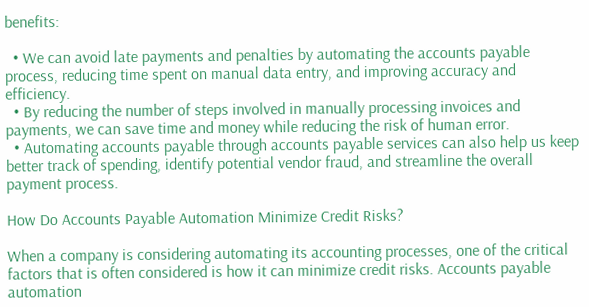benefits:

  • We can avoid late payments and penalties by automating the accounts payable process, reducing time spent on manual data entry, and improving accuracy and efficiency.
  • By reducing the number of steps involved in manually processing invoices and payments, we can save time and money while reducing the risk of human error.
  • Automating accounts payable through accounts payable services can also help us keep better track of spending, identify potential vendor fraud, and streamline the overall payment process.

How Do Accounts Payable Automation Minimize Credit Risks?

When a company is considering automating its accounting processes, one of the critical factors that is often considered is how it can minimize credit risks. Accounts payable automation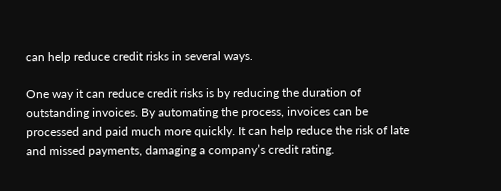can help reduce credit risks in several ways.

One way it can reduce credit risks is by reducing the duration of outstanding invoices. By automating the process, invoices can be processed and paid much more quickly. It can help reduce the risk of late and missed payments, damaging a company’s credit rating.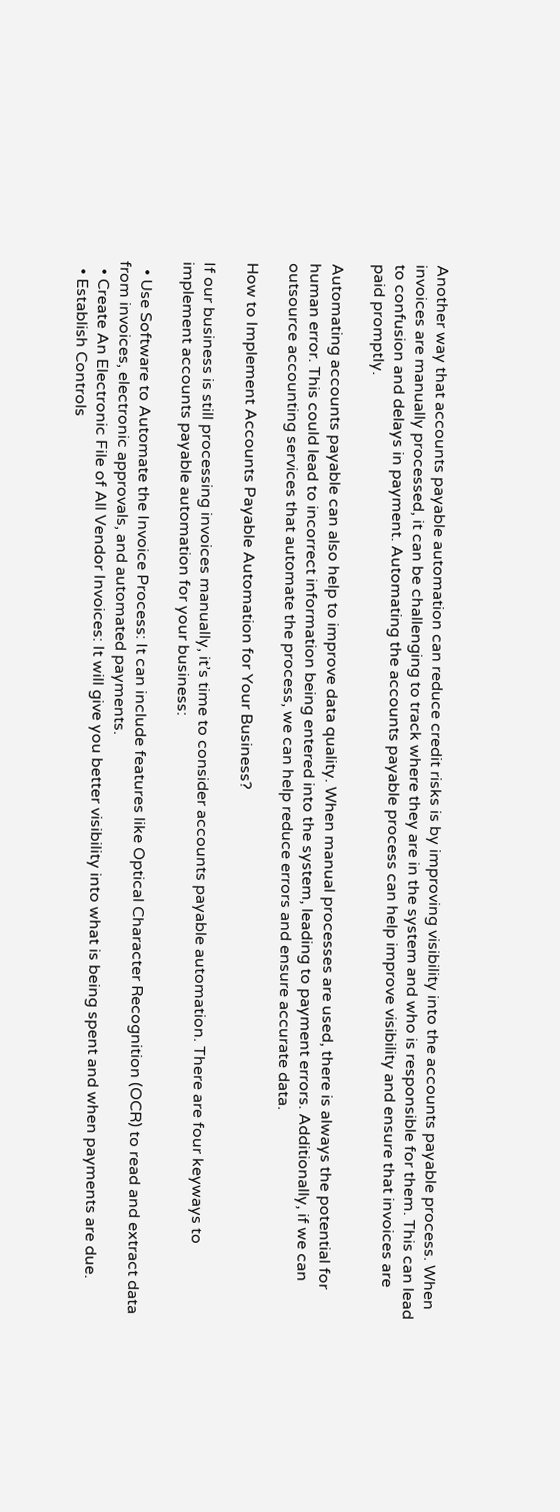Another way that accounts payable automation can reduce credit risks is by improving visibility into the accounts payable process. When invoices are manually processed, it can be challenging to track where they are in the system and who is responsible for them. This can lead to confusion and delays in payment. Automating the accounts payable process can help improve visibility and ensure that invoices are paid promptly.

Automating accounts payable can also help to improve data quality. When manual processes are used, there is always the potential for human error. This could lead to incorrect information being entered into the system, leading to payment errors. Additionally, if we can outsource accounting services that automate the process, we can help reduce errors and ensure accurate data.

How to Implement Accounts Payable Automation for Your Business?

If our business is still processing invoices manually, it’s time to consider accounts payable automation. There are four keyways to implement accounts payable automation for your business:

  • Use Software to Automate the Invoice Process: It can include features like Optical Character Recognition (OCR) to read and extract data from invoices, electronic approvals, and automated payments.
  • Create An Electronic File of All Vendor Invoices: It will give you better visibility into what is being spent and when payments are due.
  • Establish Controls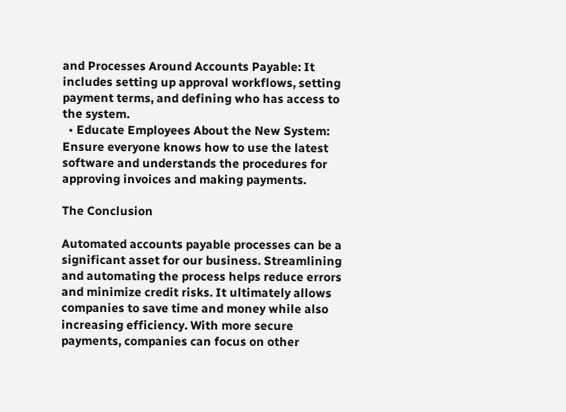and Processes Around Accounts Payable: It includes setting up approval workflows, setting payment terms, and defining who has access to the system.
  • Educate Employees About the New System: Ensure everyone knows how to use the latest software and understands the procedures for approving invoices and making payments.

The Conclusion

Automated accounts payable processes can be a significant asset for our business. Streamlining and automating the process helps reduce errors and minimize credit risks. It ultimately allows companies to save time and money while also increasing efficiency. With more secure payments, companies can focus on other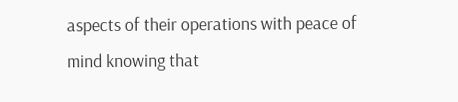aspects of their operations with peace of mind knowing that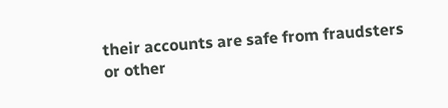their accounts are safe from fraudsters or other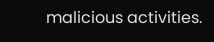malicious activities.